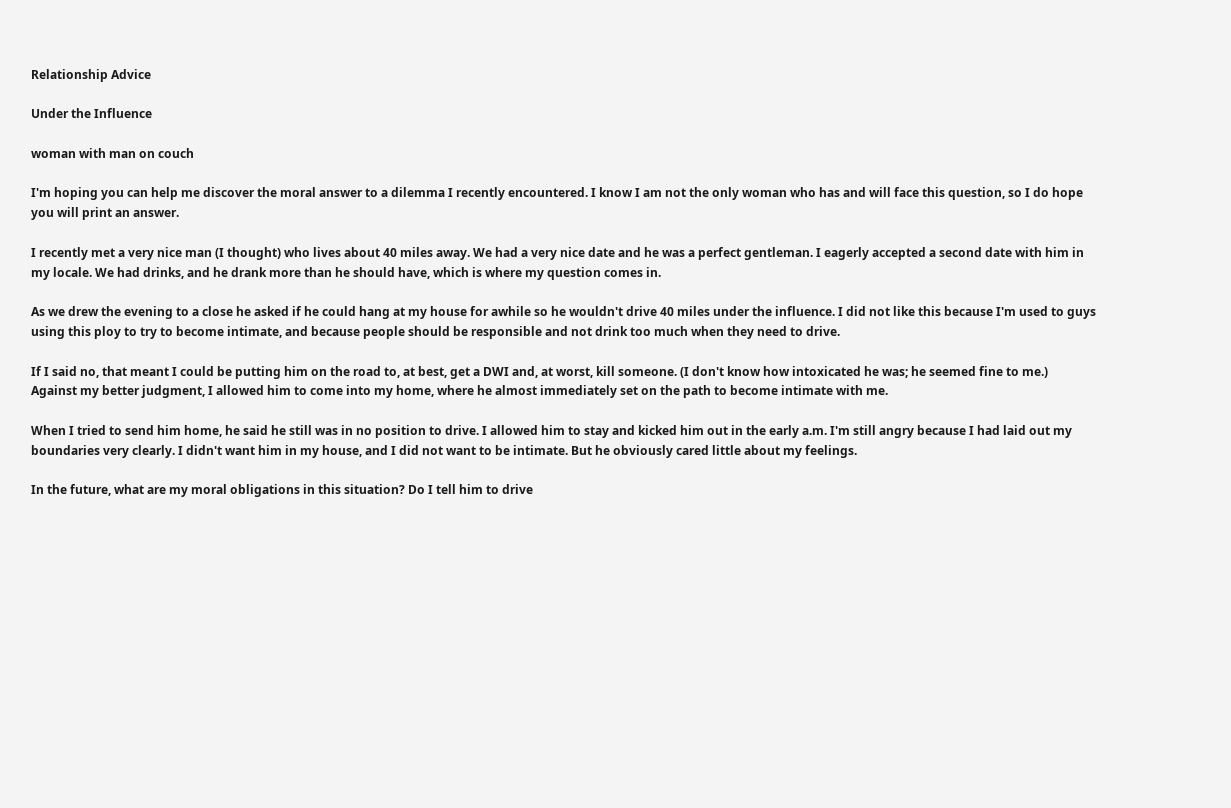Relationship Advice

Under the Influence

woman with man on couch

I'm hoping you can help me discover the moral answer to a dilemma I recently encountered. I know I am not the only woman who has and will face this question, so I do hope you will print an answer.

I recently met a very nice man (I thought) who lives about 40 miles away. We had a very nice date and he was a perfect gentleman. I eagerly accepted a second date with him in my locale. We had drinks, and he drank more than he should have, which is where my question comes in.

As we drew the evening to a close he asked if he could hang at my house for awhile so he wouldn't drive 40 miles under the influence. I did not like this because I'm used to guys using this ploy to try to become intimate, and because people should be responsible and not drink too much when they need to drive.

If I said no, that meant I could be putting him on the road to, at best, get a DWI and, at worst, kill someone. (I don't know how intoxicated he was; he seemed fine to me.) Against my better judgment, I allowed him to come into my home, where he almost immediately set on the path to become intimate with me.

When I tried to send him home, he said he still was in no position to drive. I allowed him to stay and kicked him out in the early a.m. I'm still angry because I had laid out my boundaries very clearly. I didn't want him in my house, and I did not want to be intimate. But he obviously cared little about my feelings.

In the future, what are my moral obligations in this situation? Do I tell him to drive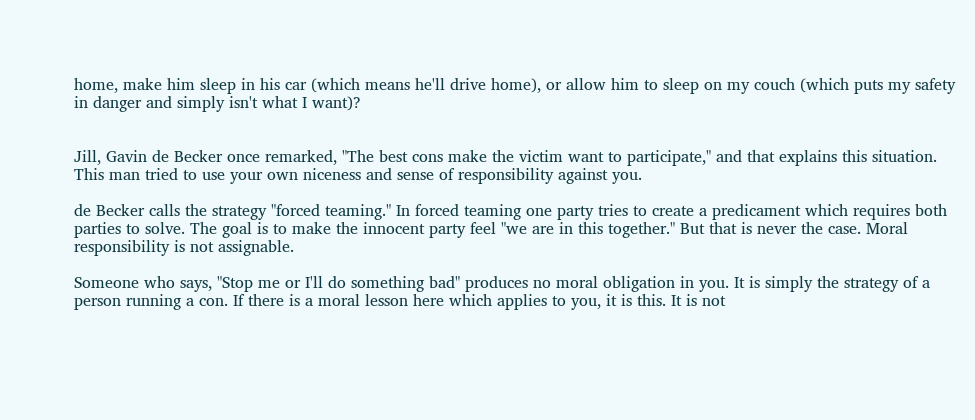home, make him sleep in his car (which means he'll drive home), or allow him to sleep on my couch (which puts my safety in danger and simply isn't what I want)?


Jill, Gavin de Becker once remarked, "The best cons make the victim want to participate," and that explains this situation. This man tried to use your own niceness and sense of responsibility against you.

de Becker calls the strategy "forced teaming." In forced teaming one party tries to create a predicament which requires both parties to solve. The goal is to make the innocent party feel "we are in this together." But that is never the case. Moral responsibility is not assignable.

Someone who says, "Stop me or I'll do something bad" produces no moral obligation in you. It is simply the strategy of a person running a con. If there is a moral lesson here which applies to you, it is this. It is not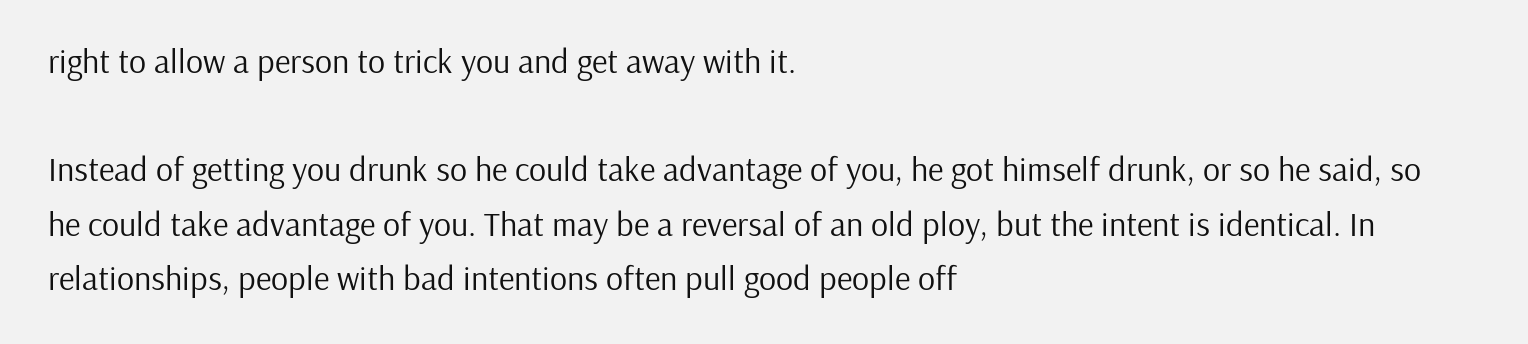right to allow a person to trick you and get away with it.

Instead of getting you drunk so he could take advantage of you, he got himself drunk, or so he said, so he could take advantage of you. That may be a reversal of an old ploy, but the intent is identical. In relationships, people with bad intentions often pull good people off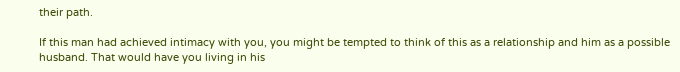their path.

If this man had achieved intimacy with you, you might be tempted to think of this as a relationship and him as a possible husband. That would have you living in his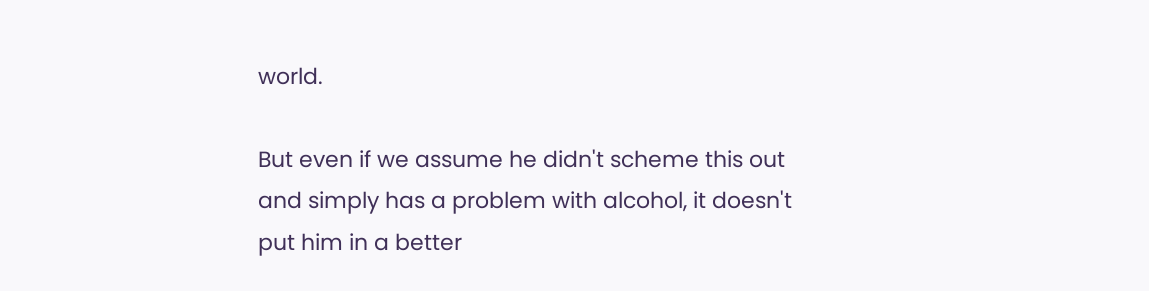world.

But even if we assume he didn't scheme this out and simply has a problem with alcohol, it doesn't put him in a better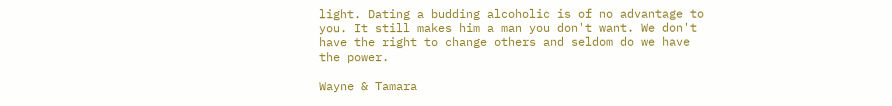light. Dating a budding alcoholic is of no advantage to you. It still makes him a man you don't want. We don't have the right to change others and seldom do we have the power.

Wayne & Tamara